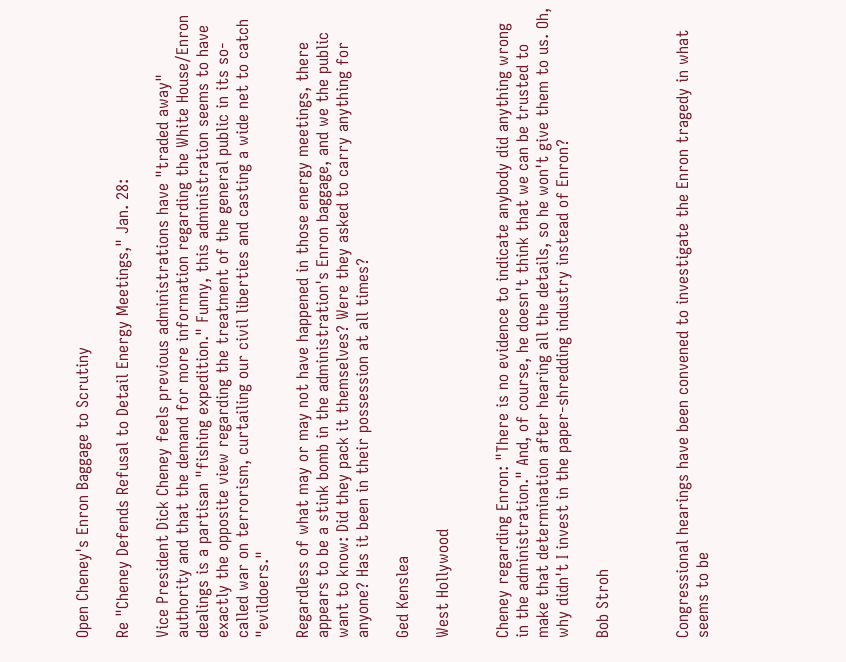Open Cheney's Enron Baggage to Scrutiny

Re "Cheney Defends Refusal to Detail Energy Meetings," Jan. 28:

Vice President Dick Cheney feels previous administrations have "traded away" authority and that the demand for more information regarding the White House/Enron dealings is a partisan "fishing expedition." Funny, this administration seems to have exactly the opposite view regarding the treatment of the general public in its so-called war on terrorism, curtailing our civil liberties and casting a wide net to catch "evildoers."

Regardless of what may or may not have happened in those energy meetings, there appears to be a stink bomb in the administration's Enron baggage, and we the public want to know: Did they pack it themselves? Were they asked to carry anything for anyone? Has it been in their possession at all times?

Ged Kenslea

West Hollywood


Cheney regarding Enron: "There is no evidence to indicate anybody did anything wrong in the administration." And, of course, he doesn't think that we can be trusted to make that determination after hearing all the details, so he won't give them to us. Oh, why didn't I invest in the paper-shredding industry instead of Enron?

Bob Stroh



Congressional hearings have been convened to investigate the Enron tragedy in what seems to be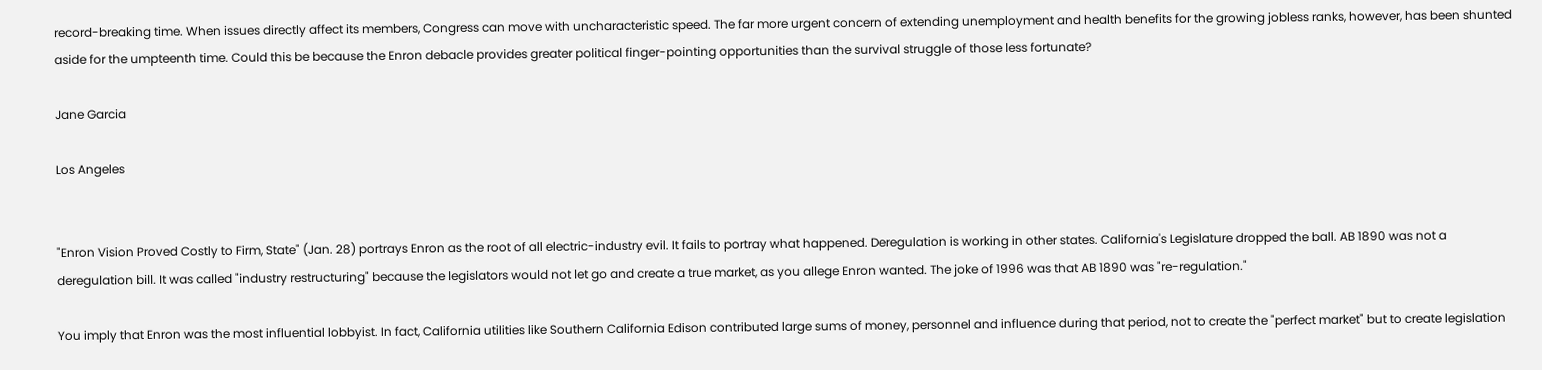record-breaking time. When issues directly affect its members, Congress can move with uncharacteristic speed. The far more urgent concern of extending unemployment and health benefits for the growing jobless ranks, however, has been shunted aside for the umpteenth time. Could this be because the Enron debacle provides greater political finger-pointing opportunities than the survival struggle of those less fortunate?

Jane Garcia

Los Angeles


"Enron Vision Proved Costly to Firm, State" (Jan. 28) portrays Enron as the root of all electric-industry evil. It fails to portray what happened. Deregulation is working in other states. California's Legislature dropped the ball. AB 1890 was not a deregulation bill. It was called "industry restructuring" because the legislators would not let go and create a true market, as you allege Enron wanted. The joke of 1996 was that AB 1890 was "re-regulation."

You imply that Enron was the most influential lobbyist. In fact, California utilities like Southern California Edison contributed large sums of money, personnel and influence during that period, not to create the "perfect market" but to create legislation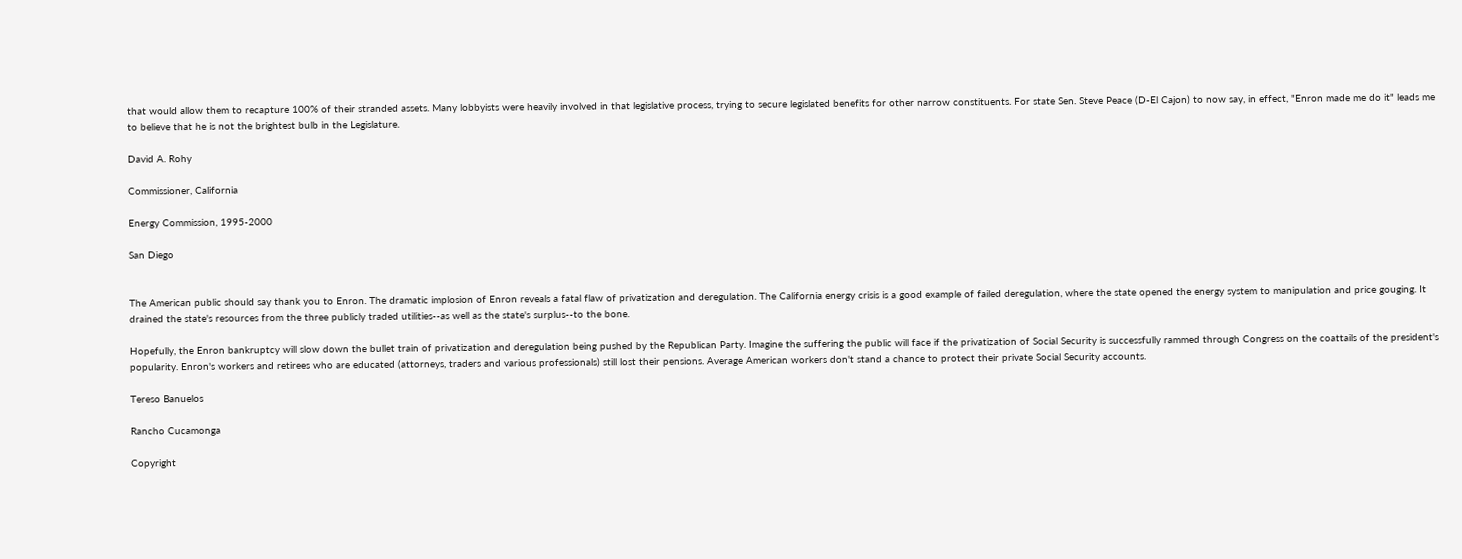that would allow them to recapture 100% of their stranded assets. Many lobbyists were heavily involved in that legislative process, trying to secure legislated benefits for other narrow constituents. For state Sen. Steve Peace (D-El Cajon) to now say, in effect, "Enron made me do it" leads me to believe that he is not the brightest bulb in the Legislature.

David A. Rohy

Commissioner, California

Energy Commission, 1995-2000

San Diego


The American public should say thank you to Enron. The dramatic implosion of Enron reveals a fatal flaw of privatization and deregulation. The California energy crisis is a good example of failed deregulation, where the state opened the energy system to manipulation and price gouging. It drained the state's resources from the three publicly traded utilities--as well as the state's surplus--to the bone.

Hopefully, the Enron bankruptcy will slow down the bullet train of privatization and deregulation being pushed by the Republican Party. Imagine the suffering the public will face if the privatization of Social Security is successfully rammed through Congress on the coattails of the president's popularity. Enron's workers and retirees who are educated (attorneys, traders and various professionals) still lost their pensions. Average American workers don't stand a chance to protect their private Social Security accounts.

Tereso Banuelos

Rancho Cucamonga

Copyright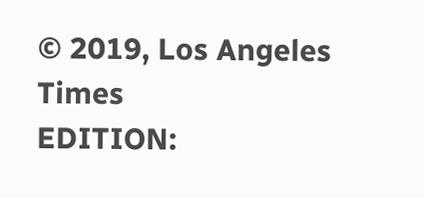© 2019, Los Angeles Times
EDITION: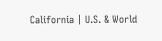California | U.S. & World